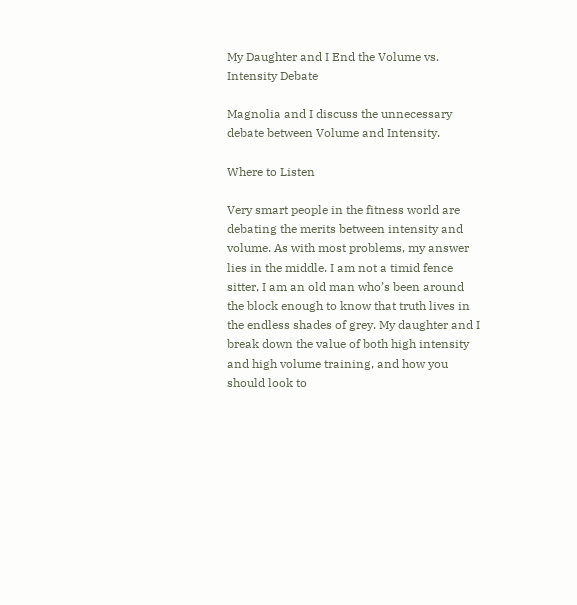My Daughter and I End the Volume vs. Intensity Debate

Magnolia and I discuss the unnecessary debate between Volume and Intensity.

Where to Listen

Very smart people in the fitness world are debating the merits between intensity and volume. As with most problems, my answer lies in the middle. I am not a timid fence sitter, I am an old man who’s been around the block enough to know that truth lives in the endless shades of grey. My daughter and I break down the value of both high intensity and high volume training, and how you should look to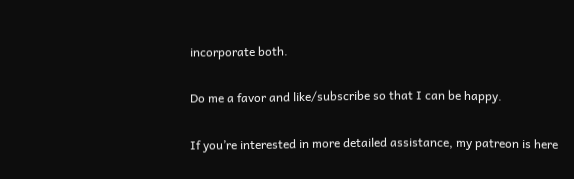incorporate both.

Do me a favor and like/subscribe so that I can be happy.

If you’re interested in more detailed assistance, my patreon is here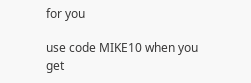for you

use code MIKE10 when you get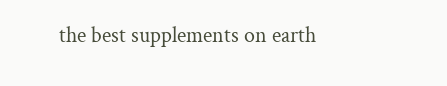the best supplements on earth